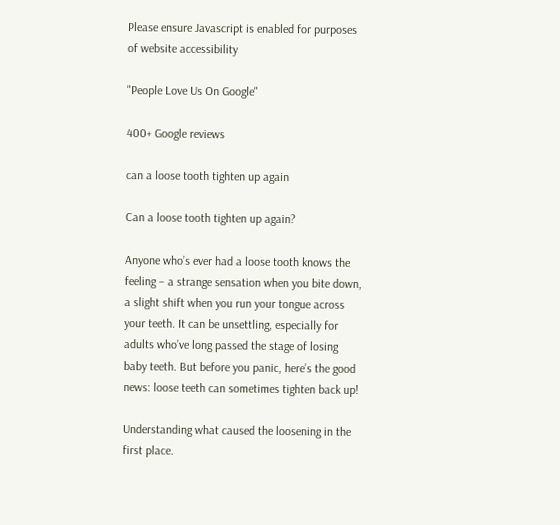Please ensure Javascript is enabled for purposes of website accessibility

"People Love Us On Google"

400+ Google reviews

can a loose tooth tighten up again

Can a loose tooth tighten up again?

Anyone who’s ever had a loose tooth knows the feeling – a strange sensation when you bite down, a slight shift when you run your tongue across your teeth. It can be unsettling, especially for adults who’ve long passed the stage of losing baby teeth. But before you panic, here’s the good news: loose teeth can sometimes tighten back up!

Understanding what caused the loosening in the first place.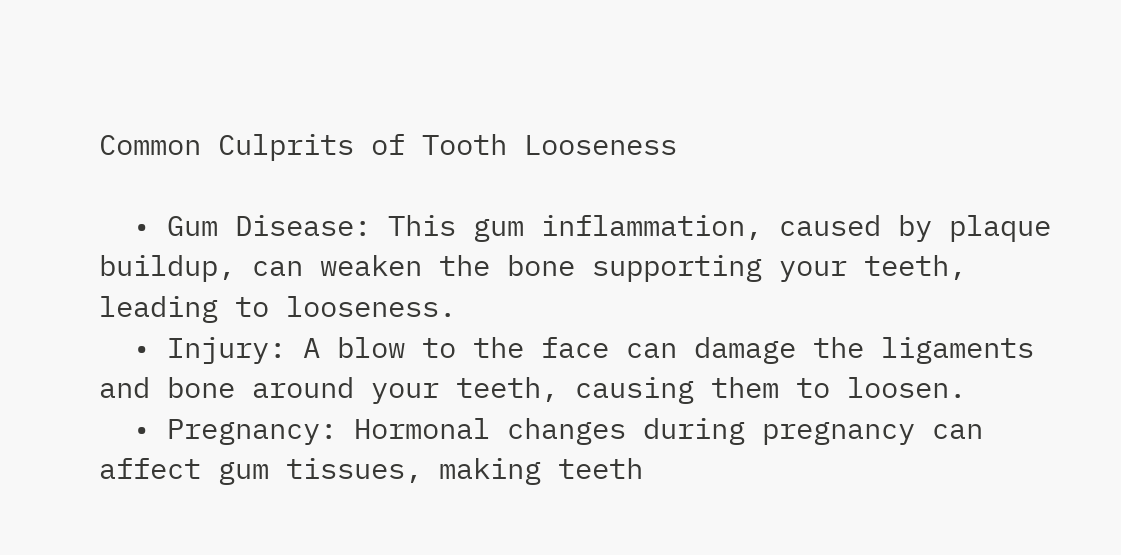Common Culprits of Tooth Looseness

  • Gum Disease: This gum inflammation, caused by plaque buildup, can weaken the bone supporting your teeth, leading to looseness.
  • Injury: A blow to the face can damage the ligaments and bone around your teeth, causing them to loosen.
  • Pregnancy: Hormonal changes during pregnancy can affect gum tissues, making teeth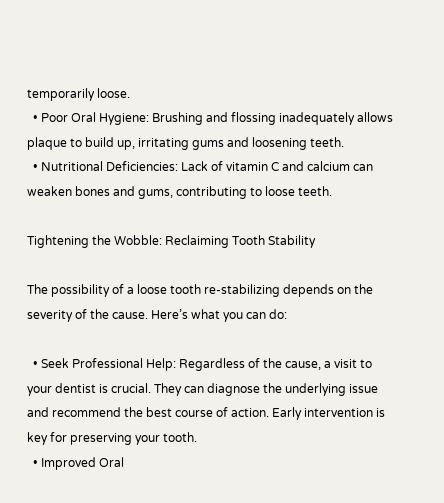temporarily loose.
  • Poor Oral Hygiene: Brushing and flossing inadequately allows plaque to build up, irritating gums and loosening teeth.
  • Nutritional Deficiencies: Lack of vitamin C and calcium can weaken bones and gums, contributing to loose teeth.

Tightening the Wobble: Reclaiming Tooth Stability

The possibility of a loose tooth re-stabilizing depends on the severity of the cause. Here’s what you can do:

  • Seek Professional Help: Regardless of the cause, a visit to your dentist is crucial. They can diagnose the underlying issue and recommend the best course of action. Early intervention is key for preserving your tooth.
  • Improved Oral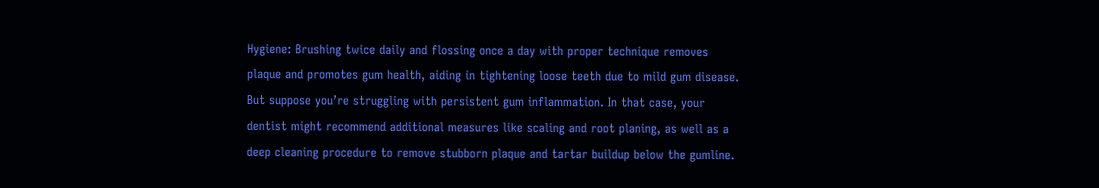Hygiene: Brushing twice daily and flossing once a day with proper technique removes plaque and promotes gum health, aiding in tightening loose teeth due to mild gum disease. But suppose you’re struggling with persistent gum inflammation. In that case, your dentist might recommend additional measures like scaling and root planing, as well as a deep cleaning procedure to remove stubborn plaque and tartar buildup below the gumline.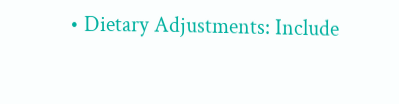• Dietary Adjustments: Include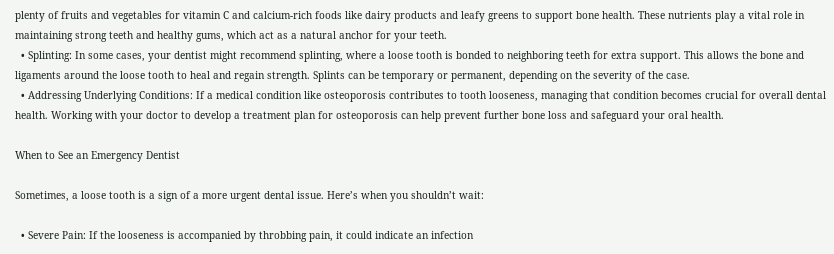plenty of fruits and vegetables for vitamin C and calcium-rich foods like dairy products and leafy greens to support bone health. These nutrients play a vital role in maintaining strong teeth and healthy gums, which act as a natural anchor for your teeth.
  • Splinting: In some cases, your dentist might recommend splinting, where a loose tooth is bonded to neighboring teeth for extra support. This allows the bone and ligaments around the loose tooth to heal and regain strength. Splints can be temporary or permanent, depending on the severity of the case.
  • Addressing Underlying Conditions: If a medical condition like osteoporosis contributes to tooth looseness, managing that condition becomes crucial for overall dental health. Working with your doctor to develop a treatment plan for osteoporosis can help prevent further bone loss and safeguard your oral health.

When to See an Emergency Dentist

Sometimes, a loose tooth is a sign of a more urgent dental issue. Here’s when you shouldn’t wait:

  • Severe Pain: If the looseness is accompanied by throbbing pain, it could indicate an infection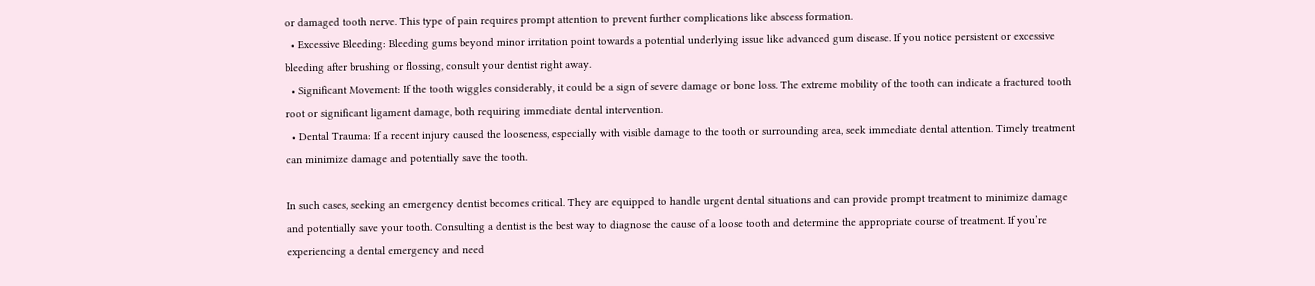or damaged tooth nerve. This type of pain requires prompt attention to prevent further complications like abscess formation.
  • Excessive Bleeding: Bleeding gums beyond minor irritation point towards a potential underlying issue like advanced gum disease. If you notice persistent or excessive bleeding after brushing or flossing, consult your dentist right away.
  • Significant Movement: If the tooth wiggles considerably, it could be a sign of severe damage or bone loss. The extreme mobility of the tooth can indicate a fractured tooth root or significant ligament damage, both requiring immediate dental intervention.
  • Dental Trauma: If a recent injury caused the looseness, especially with visible damage to the tooth or surrounding area, seek immediate dental attention. Timely treatment can minimize damage and potentially save the tooth.

In such cases, seeking an emergency dentist becomes critical. They are equipped to handle urgent dental situations and can provide prompt treatment to minimize damage and potentially save your tooth. Consulting a dentist is the best way to diagnose the cause of a loose tooth and determine the appropriate course of treatment. If you’re experiencing a dental emergency and need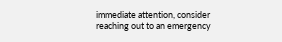immediate attention, consider reaching out to an emergency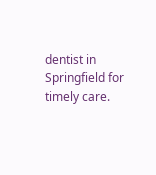dentist in Springfield for timely care.